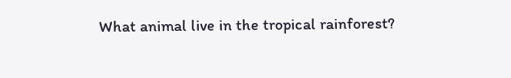What animal live in the tropical rainforest?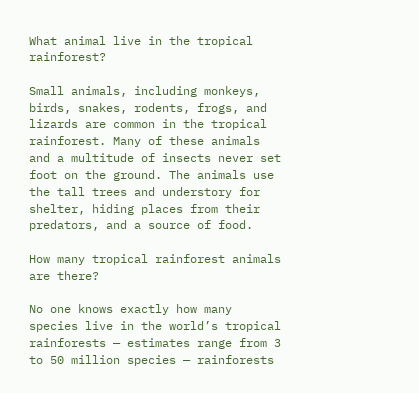What animal live in the tropical rainforest?

Small animals, including monkeys, birds, snakes, rodents, frogs, and lizards are common in the tropical rainforest. Many of these animals and a multitude of insects never set foot on the ground. The animals use the tall trees and understory for shelter, hiding places from their predators, and a source of food.

How many tropical rainforest animals are there?

No one knows exactly how many species live in the world’s tropical rainforests — estimates range from 3 to 50 million species — rainforests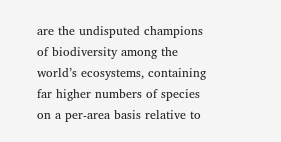are the undisputed champions of biodiversity among the world’s ecosystems, containing far higher numbers of species on a per-area basis relative to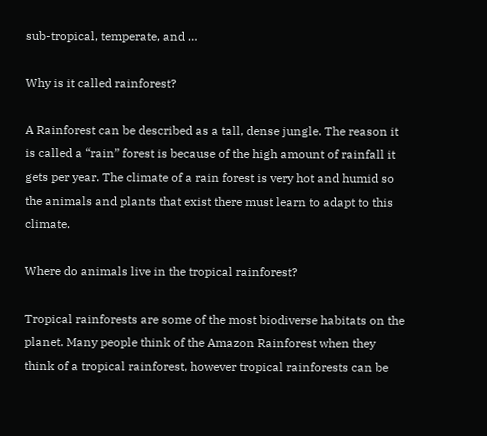sub-tropical, temperate, and …

Why is it called rainforest?

A Rainforest can be described as a tall, dense jungle. The reason it is called a “rain” forest is because of the high amount of rainfall it gets per year. The climate of a rain forest is very hot and humid so the animals and plants that exist there must learn to adapt to this climate.

Where do animals live in the tropical rainforest?

Tropical rainforests are some of the most biodiverse habitats on the planet. Many people think of the Amazon Rainforest when they think of a tropical rainforest, however tropical rainforests can be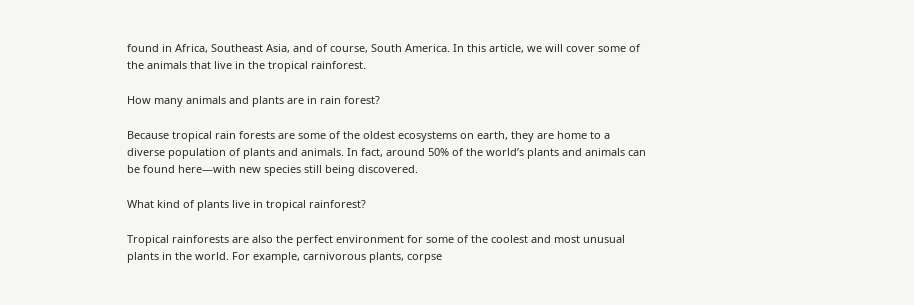found in Africa, Southeast Asia, and of course, South America. In this article, we will cover some of the animals that live in the tropical rainforest.

How many animals and plants are in rain forest?

Because tropical rain forests are some of the oldest ecosystems on earth, they are home to a diverse population of plants and animals. In fact, around 50% of the world’s plants and animals can be found here—with new species still being discovered.

What kind of plants live in tropical rainforest?

Tropical rainforests are also the perfect environment for some of the coolest and most unusual plants in the world. For example, carnivorous plants, corpse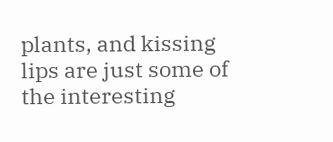plants, and kissing lips are just some of the interesting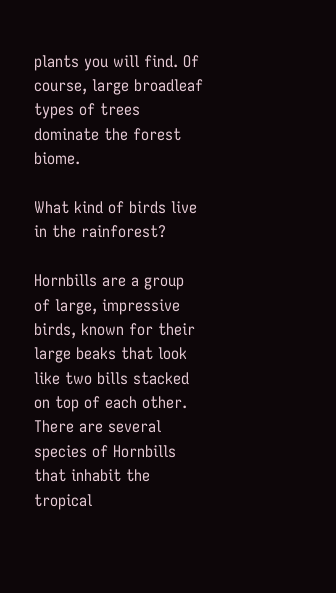plants you will find. Of course, large broadleaf types of trees dominate the forest biome.

What kind of birds live in the rainforest?

Hornbills are a group of large, impressive birds, known for their large beaks that look like two bills stacked on top of each other. There are several species of Hornbills that inhabit the tropical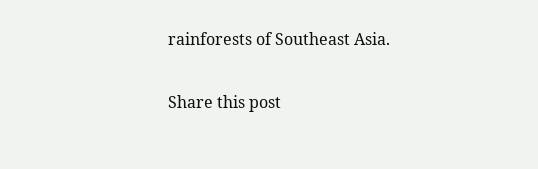rainforests of Southeast Asia.

Share this post